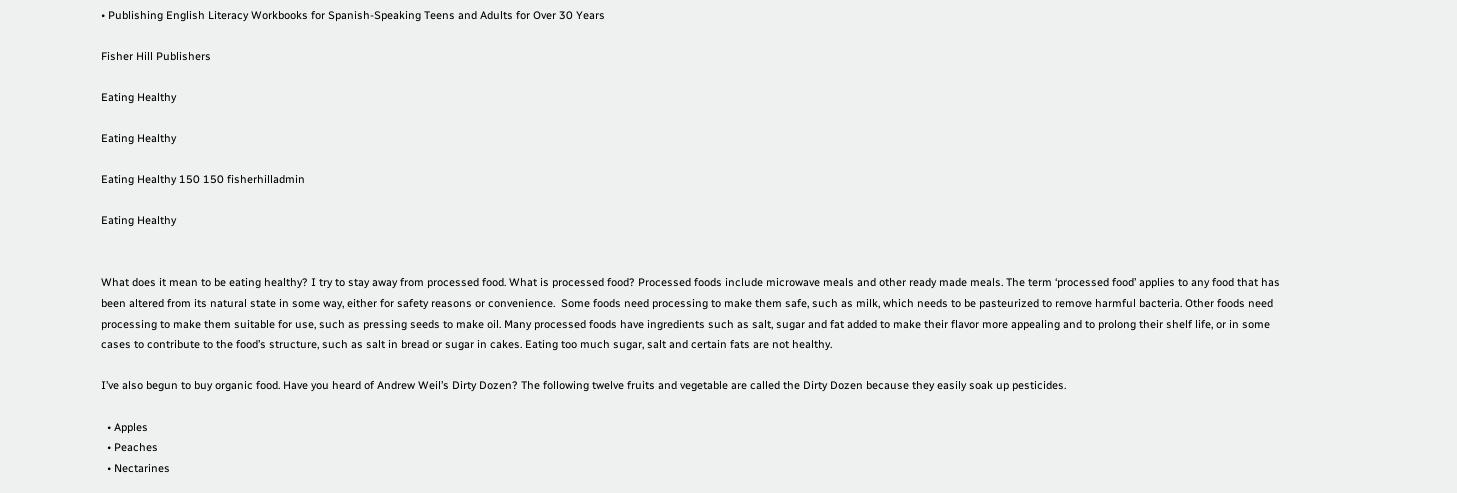• Publishing English Literacy Workbooks for Spanish-Speaking Teens and Adults for Over 30 Years

Fisher Hill Publishers

Eating Healthy

Eating Healthy

Eating Healthy 150 150 fisherhilladmin

Eating Healthy


What does it mean to be eating healthy? I try to stay away from processed food. What is processed food? Processed foods include microwave meals and other ready made meals. The term ‘processed food’ applies to any food that has been altered from its natural state in some way, either for safety reasons or convenience.  Some foods need processing to make them safe, such as milk, which needs to be pasteurized to remove harmful bacteria. Other foods need processing to make them suitable for use, such as pressing seeds to make oil. Many processed foods have ingredients such as salt, sugar and fat added to make their flavor more appealing and to prolong their shelf life, or in some cases to contribute to the food’s structure, such as salt in bread or sugar in cakes. Eating too much sugar, salt and certain fats are not healthy.

I’ve also begun to buy organic food. Have you heard of Andrew Weil’s Dirty Dozen? The following twelve fruits and vegetable are called the Dirty Dozen because they easily soak up pesticides.

  • Apples
  • Peaches
  • Nectarines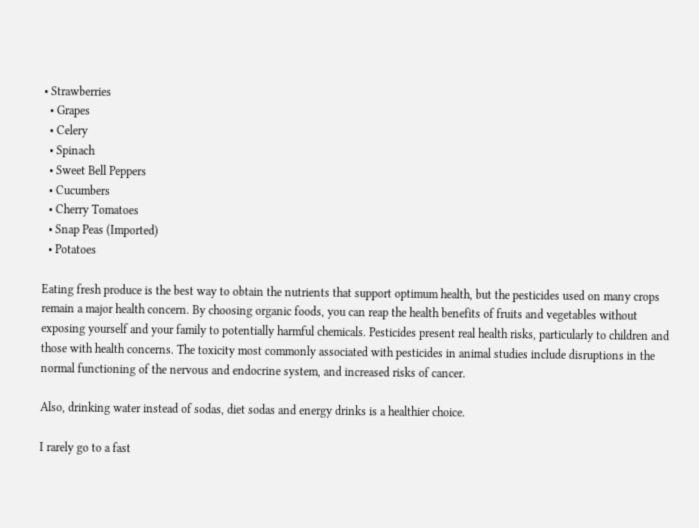• Strawberries
  • Grapes
  • Celery
  • Spinach
  • Sweet Bell Peppers
  • Cucumbers
  • Cherry Tomatoes
  • Snap Peas (Imported)
  • Potatoes

Eating fresh produce is the best way to obtain the nutrients that support optimum health, but the pesticides used on many crops remain a major health concern. By choosing organic foods, you can reap the health benefits of fruits and vegetables without exposing yourself and your family to potentially harmful chemicals. Pesticides present real health risks, particularly to children and those with health concerns. The toxicity most commonly associated with pesticides in animal studies include disruptions in the normal functioning of the nervous and endocrine system, and increased risks of cancer.

Also, drinking water instead of sodas, diet sodas and energy drinks is a healthier choice.

I rarely go to a fast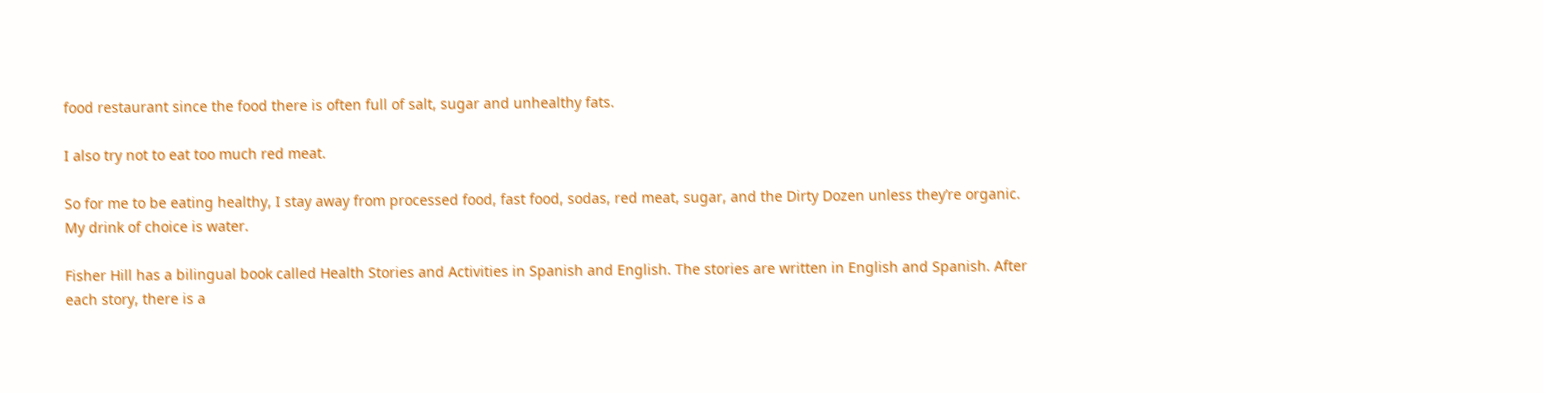food restaurant since the food there is often full of salt, sugar and unhealthy fats.

I also try not to eat too much red meat.

So for me to be eating healthy, I stay away from processed food, fast food, sodas, red meat, sugar, and the Dirty Dozen unless they’re organic.  My drink of choice is water.

Fisher Hill has a bilingual book called Health Stories and Activities in Spanish and English. The stories are written in English and Spanish. After each story, there is a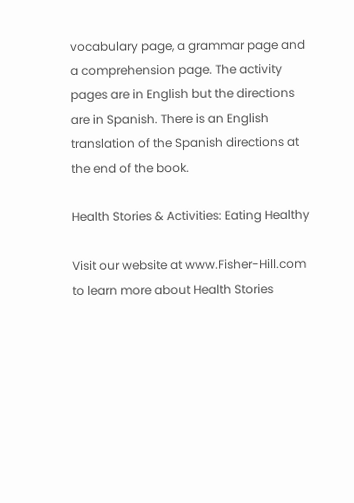vocabulary page, a grammar page and a comprehension page. The activity pages are in English but the directions are in Spanish. There is an English translation of the Spanish directions at the end of the book.

Health Stories & Activities: Eating Healthy

Visit our website at www.Fisher-Hill.com to learn more about Health Stories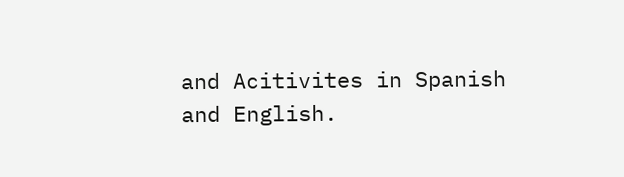and Acitivites in Spanish and English.